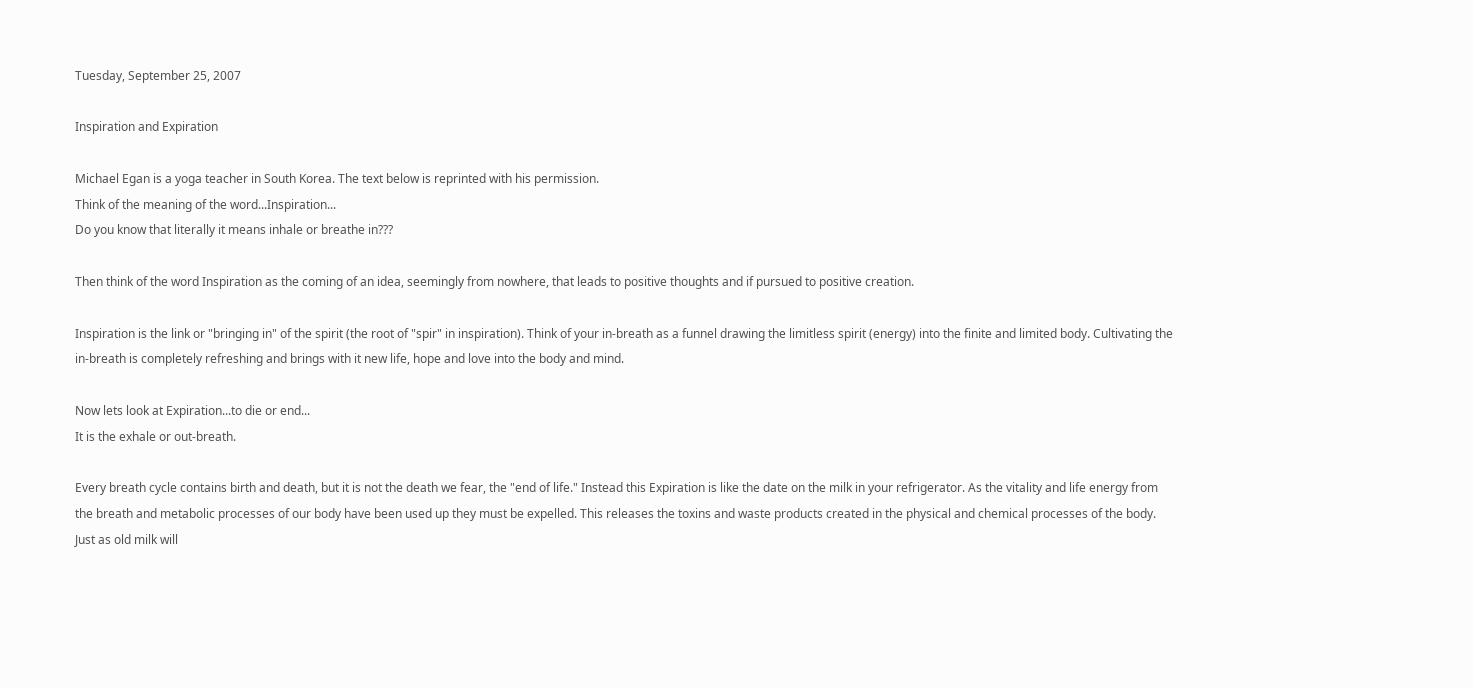Tuesday, September 25, 2007

Inspiration and Expiration

Michael Egan is a yoga teacher in South Korea. The text below is reprinted with his permission.
Think of the meaning of the word...Inspiration...
Do you know that literally it means inhale or breathe in???

Then think of the word Inspiration as the coming of an idea, seemingly from nowhere, that leads to positive thoughts and if pursued to positive creation.

Inspiration is the link or "bringing in" of the spirit (the root of "spir" in inspiration). Think of your in-breath as a funnel drawing the limitless spirit (energy) into the finite and limited body. Cultivating the in-breath is completely refreshing and brings with it new life, hope and love into the body and mind.

Now lets look at Expiration...to die or end...
It is the exhale or out-breath.

Every breath cycle contains birth and death, but it is not the death we fear, the "end of life." Instead this Expiration is like the date on the milk in your refrigerator. As the vitality and life energy from the breath and metabolic processes of our body have been used up they must be expelled. This releases the toxins and waste products created in the physical and chemical processes of the body. Just as old milk will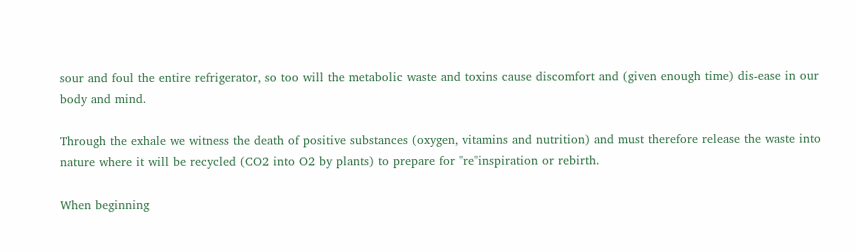sour and foul the entire refrigerator, so too will the metabolic waste and toxins cause discomfort and (given enough time) dis-ease in our body and mind.

Through the exhale we witness the death of positive substances (oxygen, vitamins and nutrition) and must therefore release the waste into nature where it will be recycled (CO2 into O2 by plants) to prepare for "re"inspiration or rebirth.

When beginning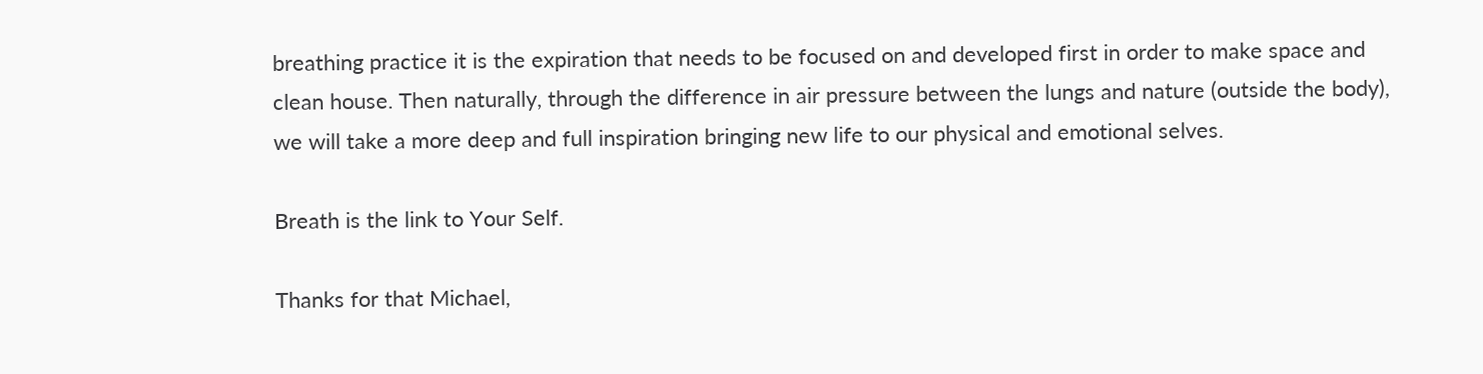breathing practice it is the expiration that needs to be focused on and developed first in order to make space and clean house. Then naturally, through the difference in air pressure between the lungs and nature (outside the body), we will take a more deep and full inspiration bringing new life to our physical and emotional selves.

Breath is the link to Your Self.

Thanks for that Michael,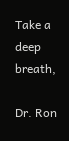Take a deep breath,

Dr. Ron